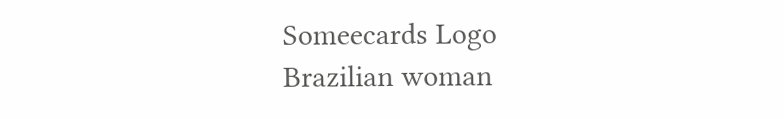Someecards Logo
Brazilian woman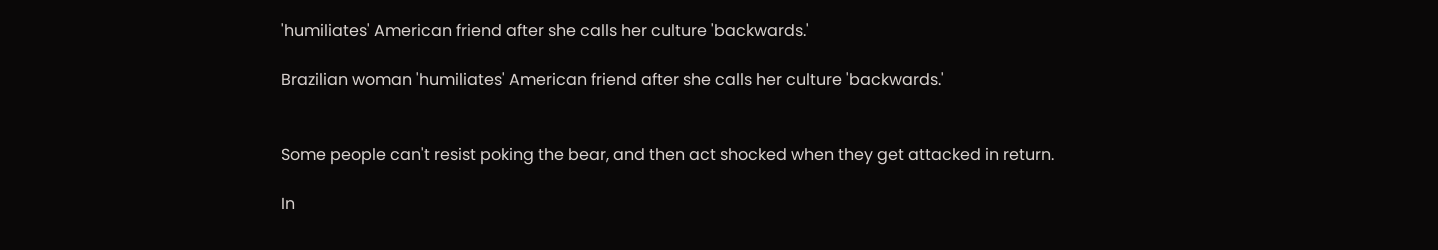'humiliates' American friend after she calls her culture 'backwards.'

Brazilian woman 'humiliates' American friend after she calls her culture 'backwards.'


Some people can't resist poking the bear, and then act shocked when they get attacked in return.

In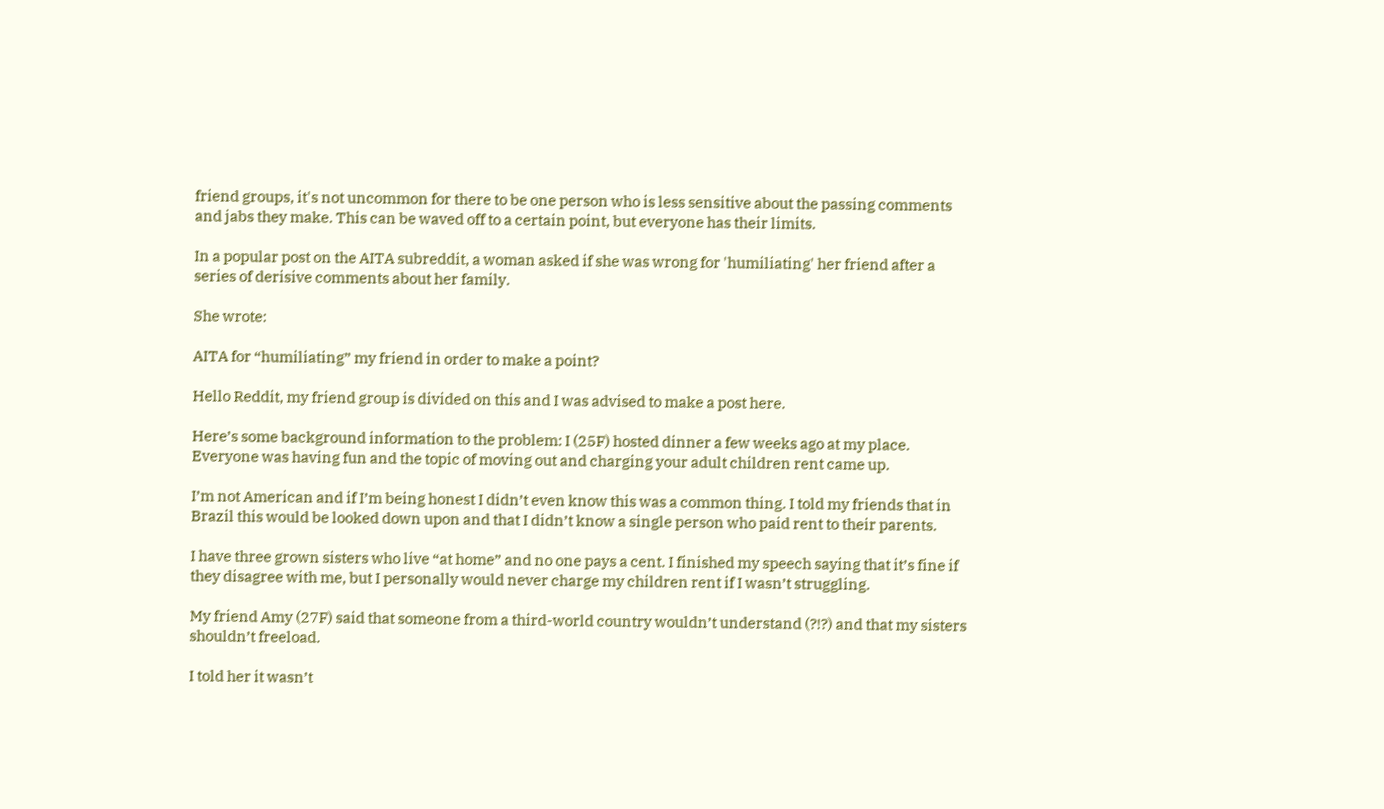friend groups, it's not uncommon for there to be one person who is less sensitive about the passing comments and jabs they make. This can be waved off to a certain point, but everyone has their limits.

In a popular post on the AITA subreddit, a woman asked if she was wrong for 'humiliating' her friend after a series of derisive comments about her family.

She wrote:

AITA for “humiliating” my friend in order to make a point?

Hello Reddit, my friend group is divided on this and I was advised to make a post here.

Here’s some background information to the problem: I (25F) hosted dinner a few weeks ago at my place. Everyone was having fun and the topic of moving out and charging your adult children rent came up.

I’m not American and if I’m being honest I didn’t even know this was a common thing. I told my friends that in Brazil this would be looked down upon and that I didn’t know a single person who paid rent to their parents.

I have three grown sisters who live “at home” and no one pays a cent. I finished my speech saying that it’s fine if they disagree with me, but I personally would never charge my children rent if I wasn’t struggling.

My friend Amy (27F) said that someone from a third-world country wouldn’t understand (?!?) and that my sisters shouldn’t freeload.

I told her it wasn’t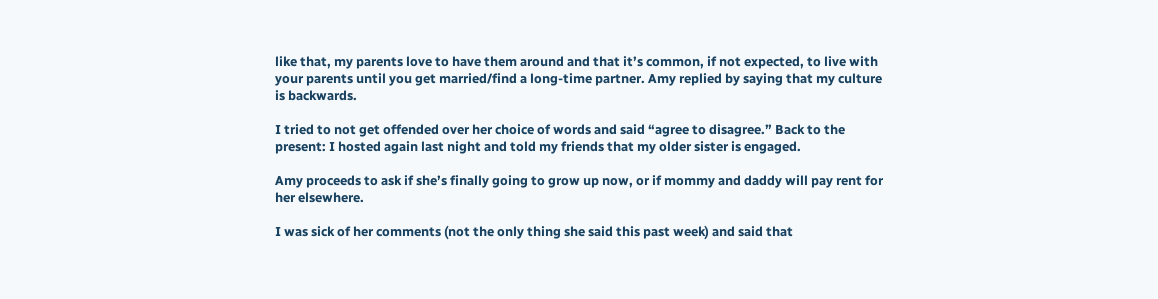like that, my parents love to have them around and that it’s common, if not expected, to live with your parents until you get married/find a long-time partner. Amy replied by saying that my culture is backwards.

I tried to not get offended over her choice of words and said “agree to disagree.” Back to the present: I hosted again last night and told my friends that my older sister is engaged.

Amy proceeds to ask if she’s finally going to grow up now, or if mommy and daddy will pay rent for her elsewhere.

I was sick of her comments (not the only thing she said this past week) and said that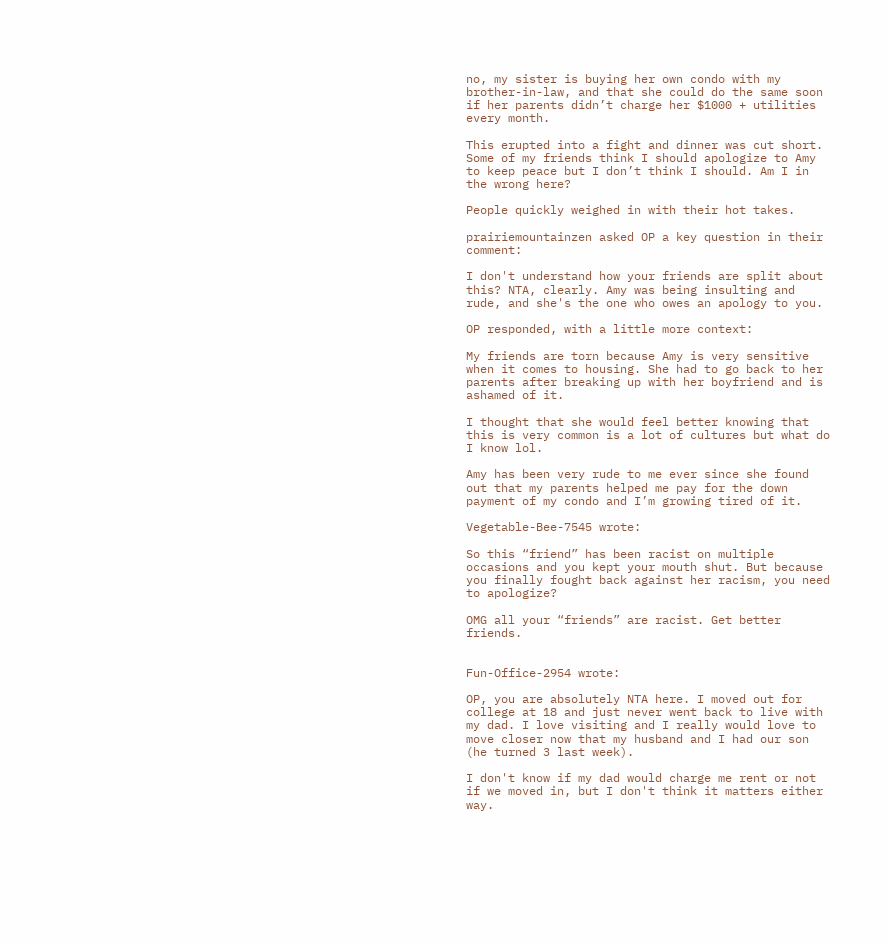no, my sister is buying her own condo with my brother-in-law, and that she could do the same soon if her parents didn’t charge her $1000 + utilities every month.

This erupted into a fight and dinner was cut short. Some of my friends think I should apologize to Amy to keep peace but I don’t think I should. Am I in the wrong here?

People quickly weighed in with their hot takes.

prairiemountainzen asked OP a key question in their comment:

I don't understand how your friends are split about this? NTA, clearly. Amy was being insulting and rude, and she's the one who owes an apology to you.

OP responded, with a little more context:

My friends are torn because Amy is very sensitive when it comes to housing. She had to go back to her parents after breaking up with her boyfriend and is ashamed of it.

I thought that she would feel better knowing that this is very common is a lot of cultures but what do I know lol.

Amy has been very rude to me ever since she found out that my parents helped me pay for the down payment of my condo and I’m growing tired of it.

Vegetable-Bee-7545 wrote:

So this “friend” has been racist on multiple occasions and you kept your mouth shut. But because you finally fought back against her racism, you need to apologize?

OMG all your “friends” are racist. Get better friends.


Fun-Office-2954 wrote:

OP, you are absolutely NTA here. I moved out for college at 18 and just never went back to live with my dad. I love visiting and I really would love to move closer now that my husband and I had our son (he turned 3 last week).

I don't know if my dad would charge me rent or not if we moved in, but I don't think it matters either way.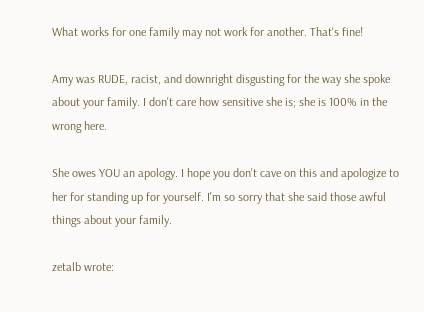What works for one family may not work for another. That's fine!

Amy was RUDE, racist, and downright disgusting for the way she spoke about your family. I don't care how sensitive she is; she is 100% in the wrong here.

She owes YOU an apology. I hope you don't cave on this and apologize to her for standing up for yourself. I'm so sorry that she said those awful things about your family.

zetalb wrote: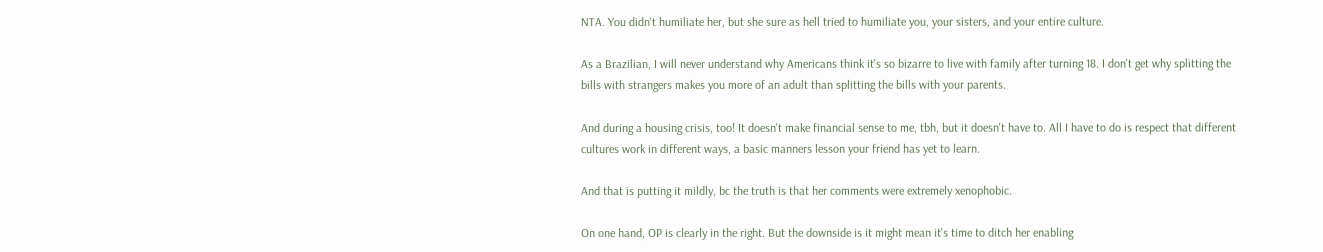NTA. You didn't humiliate her, but she sure as hell tried to humiliate you, your sisters, and your entire culture.

As a Brazilian, I will never understand why Americans think it's so bizarre to live with family after turning 18. I don't get why splitting the bills with strangers makes you more of an adult than splitting the bills with your parents.

And during a housing crisis, too! It doesn't make financial sense to me, tbh, but it doesn't have to. All I have to do is respect that different cultures work in different ways, a basic manners lesson your friend has yet to learn.

And that is putting it mildly, bc the truth is that her comments were extremely xenophobic.

On one hand, OP is clearly in the right. But the downside is it might mean it's time to ditch her enabling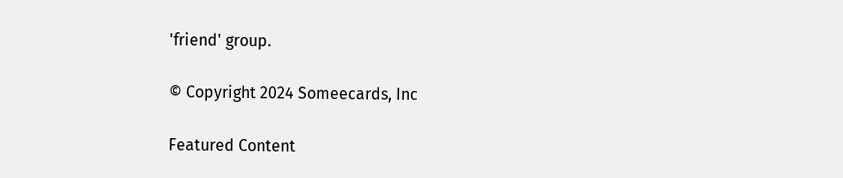'friend' group.

© Copyright 2024 Someecards, Inc

Featured Content